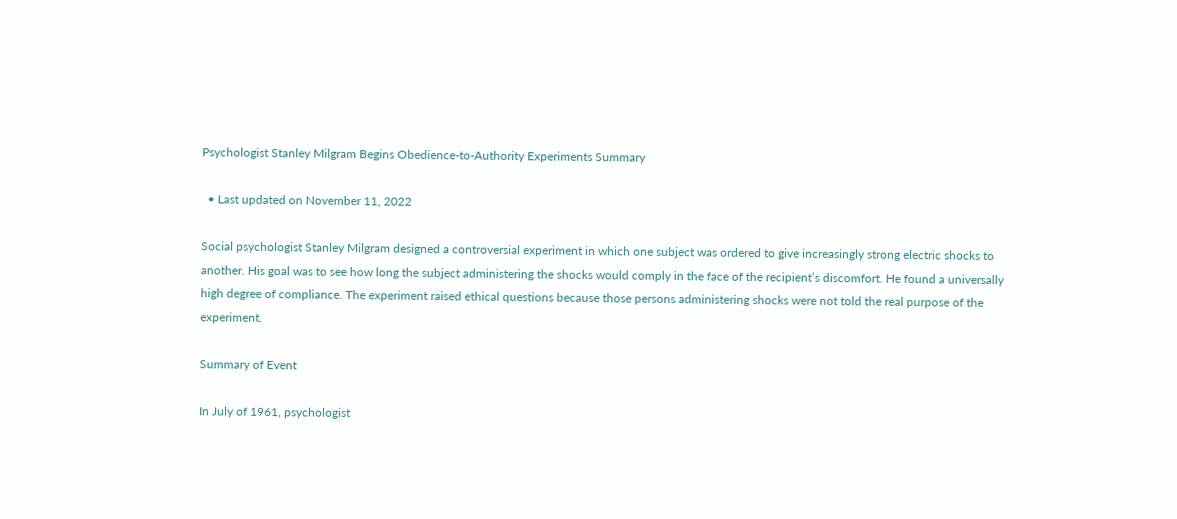Psychologist Stanley Milgram Begins Obedience-to-Authority Experiments Summary

  • Last updated on November 11, 2022

Social psychologist Stanley Milgram designed a controversial experiment in which one subject was ordered to give increasingly strong electric shocks to another. His goal was to see how long the subject administering the shocks would comply in the face of the recipient’s discomfort. He found a universally high degree of compliance. The experiment raised ethical questions because those persons administering shocks were not told the real purpose of the experiment.

Summary of Event

In July of 1961, psychologist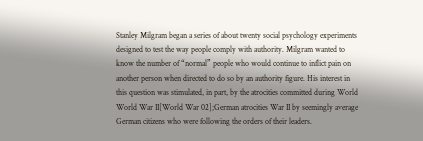Stanley Milgram began a series of about twenty social psychology experiments designed to test the way people comply with authority. Milgram wanted to know the number of “normal” people who would continue to inflict pain on another person when directed to do so by an authority figure. His interest in this question was stimulated, in part, by the atrocities committed during World World War II[World War 02];German atrocities War II by seemingly average German citizens who were following the orders of their leaders.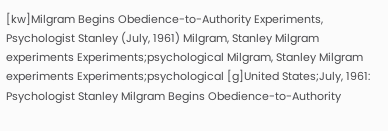[kw]Milgram Begins Obedience-to-Authority Experiments, Psychologist Stanley (July, 1961) Milgram, Stanley Milgram experiments Experiments;psychological Milgram, Stanley Milgram experiments Experiments;psychological [g]United States;July, 1961: Psychologist Stanley Milgram Begins Obedience-to-Authority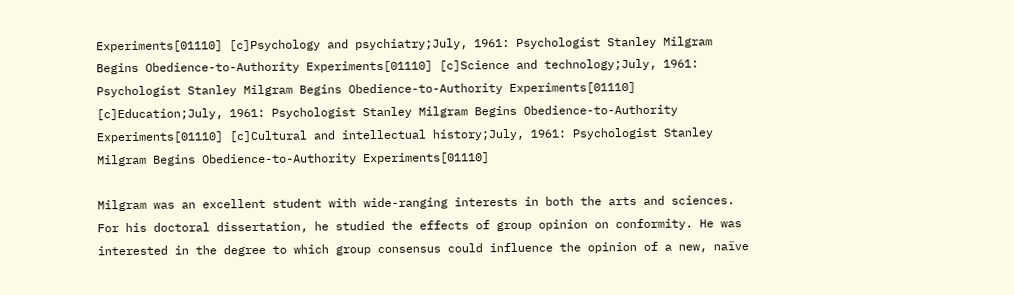Experiments[01110] [c]Psychology and psychiatry;July, 1961: Psychologist Stanley Milgram Begins Obedience-to-Authority Experiments[01110] [c]Science and technology;July, 1961: Psychologist Stanley Milgram Begins Obedience-to-Authority Experiments[01110] [c]Education;July, 1961: Psychologist Stanley Milgram Begins Obedience-to-Authority Experiments[01110] [c]Cultural and intellectual history;July, 1961: Psychologist Stanley Milgram Begins Obedience-to-Authority Experiments[01110]

Milgram was an excellent student with wide-ranging interests in both the arts and sciences. For his doctoral dissertation, he studied the effects of group opinion on conformity. He was interested in the degree to which group consensus could influence the opinion of a new, naïve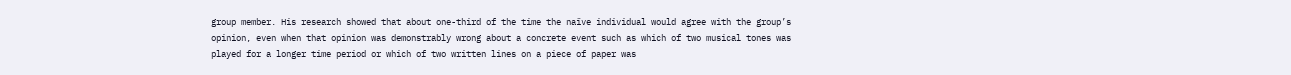group member. His research showed that about one-third of the time the naïve individual would agree with the group’s opinion, even when that opinion was demonstrably wrong about a concrete event such as which of two musical tones was played for a longer time period or which of two written lines on a piece of paper was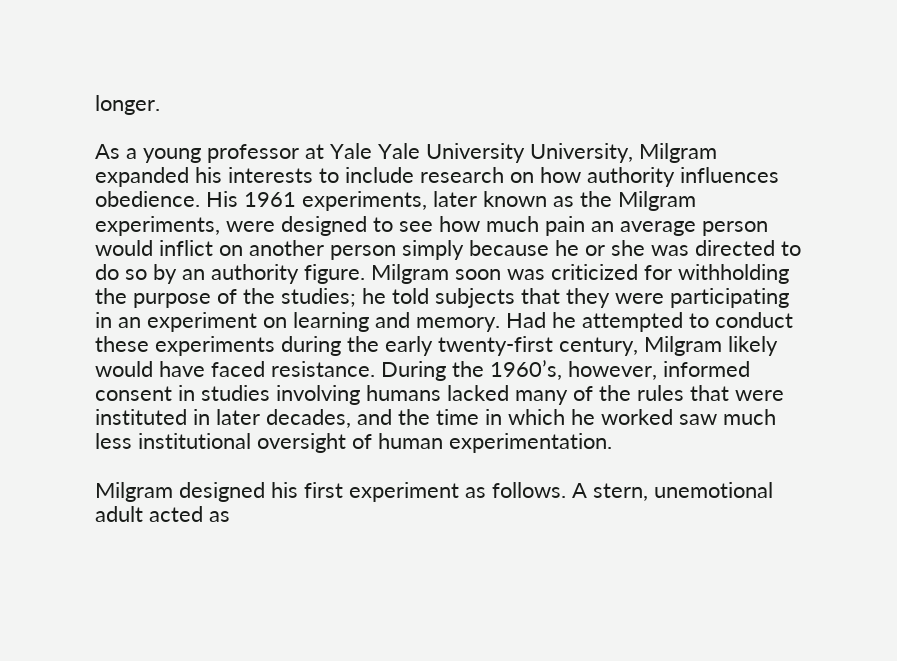longer.

As a young professor at Yale Yale University University, Milgram expanded his interests to include research on how authority influences obedience. His 1961 experiments, later known as the Milgram experiments, were designed to see how much pain an average person would inflict on another person simply because he or she was directed to do so by an authority figure. Milgram soon was criticized for withholding the purpose of the studies; he told subjects that they were participating in an experiment on learning and memory. Had he attempted to conduct these experiments during the early twenty-first century, Milgram likely would have faced resistance. During the 1960’s, however, informed consent in studies involving humans lacked many of the rules that were instituted in later decades, and the time in which he worked saw much less institutional oversight of human experimentation.

Milgram designed his first experiment as follows. A stern, unemotional adult acted as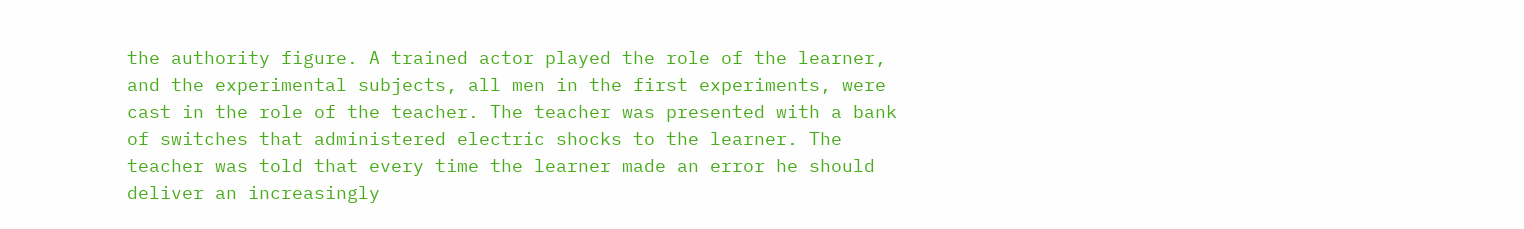the authority figure. A trained actor played the role of the learner, and the experimental subjects, all men in the first experiments, were cast in the role of the teacher. The teacher was presented with a bank of switches that administered electric shocks to the learner. The teacher was told that every time the learner made an error he should deliver an increasingly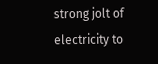strong jolt of electricity to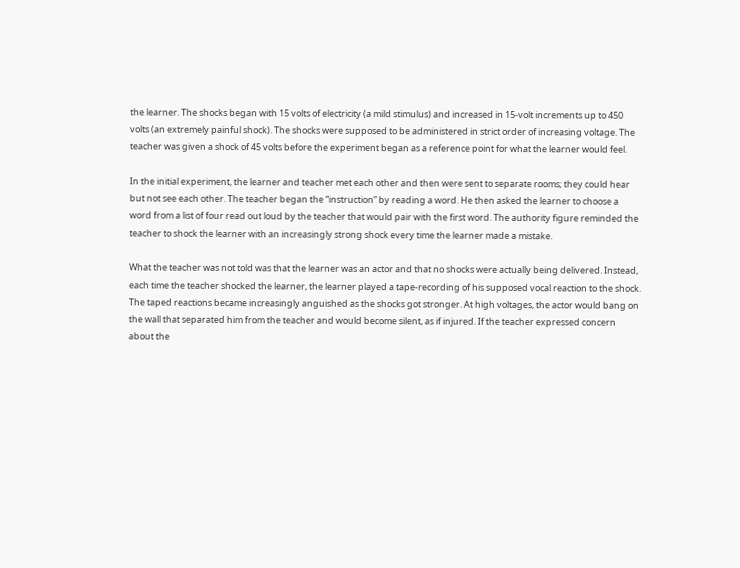the learner. The shocks began with 15 volts of electricity (a mild stimulus) and increased in 15-volt increments up to 450 volts (an extremely painful shock). The shocks were supposed to be administered in strict order of increasing voltage. The teacher was given a shock of 45 volts before the experiment began as a reference point for what the learner would feel.

In the initial experiment, the learner and teacher met each other and then were sent to separate rooms; they could hear but not see each other. The teacher began the “instruction” by reading a word. He then asked the learner to choose a word from a list of four read out loud by the teacher that would pair with the first word. The authority figure reminded the teacher to shock the learner with an increasingly strong shock every time the learner made a mistake.

What the teacher was not told was that the learner was an actor and that no shocks were actually being delivered. Instead, each time the teacher shocked the learner, the learner played a tape-recording of his supposed vocal reaction to the shock. The taped reactions became increasingly anguished as the shocks got stronger. At high voltages, the actor would bang on the wall that separated him from the teacher and would become silent, as if injured. If the teacher expressed concern about the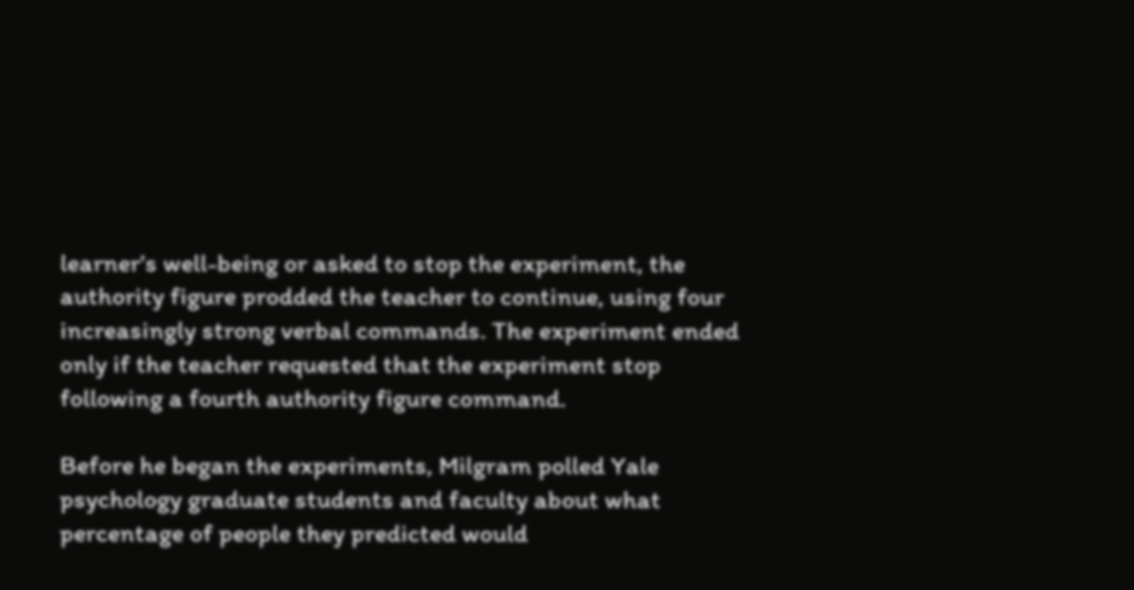learner’s well-being or asked to stop the experiment, the authority figure prodded the teacher to continue, using four increasingly strong verbal commands. The experiment ended only if the teacher requested that the experiment stop following a fourth authority figure command.

Before he began the experiments, Milgram polled Yale psychology graduate students and faculty about what percentage of people they predicted would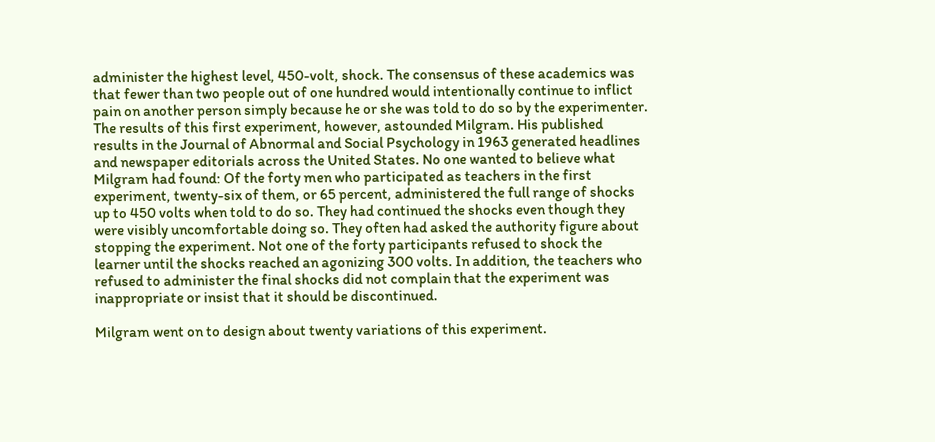administer the highest level, 450-volt, shock. The consensus of these academics was that fewer than two people out of one hundred would intentionally continue to inflict pain on another person simply because he or she was told to do so by the experimenter. The results of this first experiment, however, astounded Milgram. His published results in the Journal of Abnormal and Social Psychology in 1963 generated headlines and newspaper editorials across the United States. No one wanted to believe what Milgram had found: Of the forty men who participated as teachers in the first experiment, twenty-six of them, or 65 percent, administered the full range of shocks up to 450 volts when told to do so. They had continued the shocks even though they were visibly uncomfortable doing so. They often had asked the authority figure about stopping the experiment. Not one of the forty participants refused to shock the learner until the shocks reached an agonizing 300 volts. In addition, the teachers who refused to administer the final shocks did not complain that the experiment was inappropriate or insist that it should be discontinued.

Milgram went on to design about twenty variations of this experiment.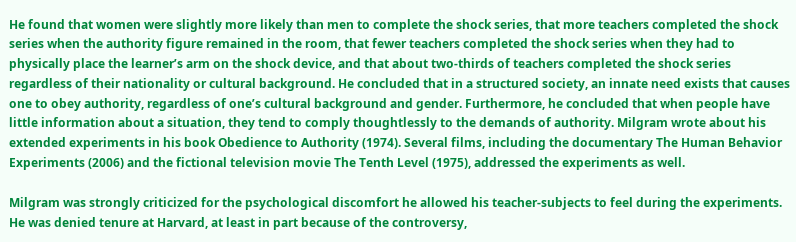He found that women were slightly more likely than men to complete the shock series, that more teachers completed the shock series when the authority figure remained in the room, that fewer teachers completed the shock series when they had to physically place the learner’s arm on the shock device, and that about two-thirds of teachers completed the shock series regardless of their nationality or cultural background. He concluded that in a structured society, an innate need exists that causes one to obey authority, regardless of one’s cultural background and gender. Furthermore, he concluded that when people have little information about a situation, they tend to comply thoughtlessly to the demands of authority. Milgram wrote about his extended experiments in his book Obedience to Authority (1974). Several films, including the documentary The Human Behavior Experiments (2006) and the fictional television movie The Tenth Level (1975), addressed the experiments as well.

Milgram was strongly criticized for the psychological discomfort he allowed his teacher-subjects to feel during the experiments. He was denied tenure at Harvard, at least in part because of the controversy,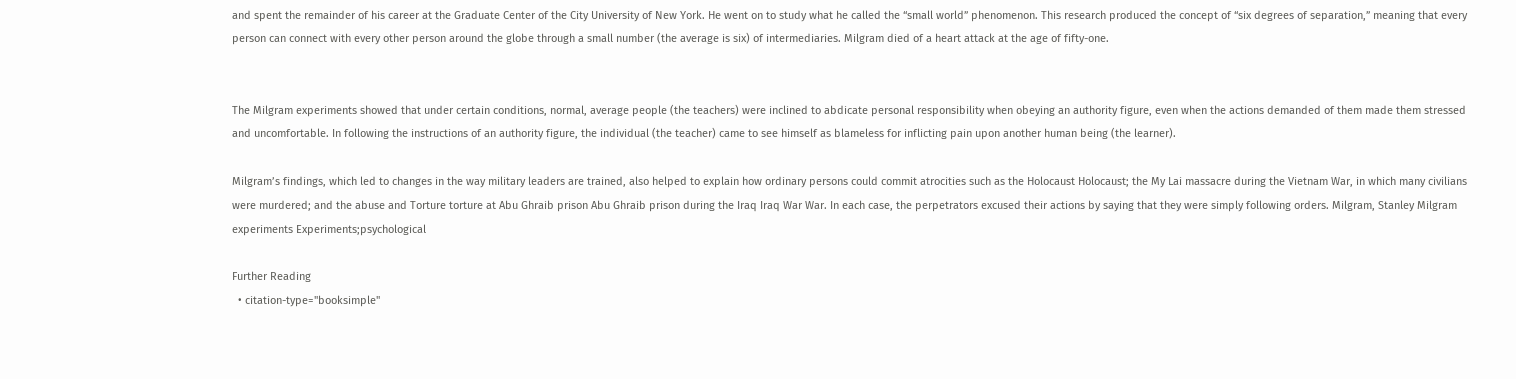and spent the remainder of his career at the Graduate Center of the City University of New York. He went on to study what he called the “small world” phenomenon. This research produced the concept of “six degrees of separation,” meaning that every person can connect with every other person around the globe through a small number (the average is six) of intermediaries. Milgram died of a heart attack at the age of fifty-one.


The Milgram experiments showed that under certain conditions, normal, average people (the teachers) were inclined to abdicate personal responsibility when obeying an authority figure, even when the actions demanded of them made them stressed and uncomfortable. In following the instructions of an authority figure, the individual (the teacher) came to see himself as blameless for inflicting pain upon another human being (the learner).

Milgram’s findings, which led to changes in the way military leaders are trained, also helped to explain how ordinary persons could commit atrocities such as the Holocaust Holocaust; the My Lai massacre during the Vietnam War, in which many civilians were murdered; and the abuse and Torture torture at Abu Ghraib prison Abu Ghraib prison during the Iraq Iraq War War. In each case, the perpetrators excused their actions by saying that they were simply following orders. Milgram, Stanley Milgram experiments Experiments;psychological

Further Reading
  • citation-type="booksimple"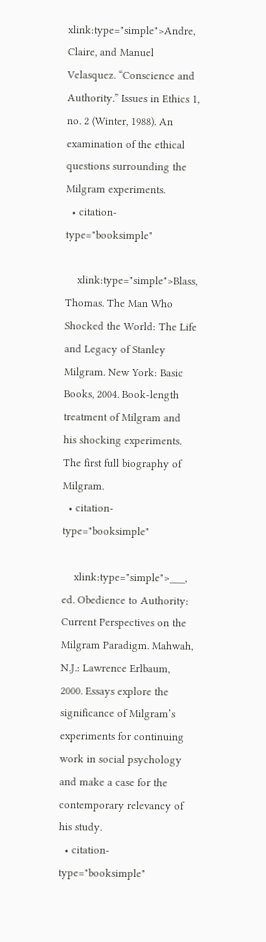xlink:type="simple">Andre, Claire, and Manuel Velasquez. “Conscience and Authority.” Issues in Ethics 1, no. 2 (Winter, 1988). An examination of the ethical questions surrounding the Milgram experiments.
  • citation-type="booksimple"

    xlink:type="simple">Blass, Thomas. The Man Who Shocked the World: The Life and Legacy of Stanley Milgram. New York: Basic Books, 2004. Book-length treatment of Milgram and his shocking experiments. The first full biography of Milgram.
  • citation-type="booksimple"

    xlink:type="simple">___, ed. Obedience to Authority: Current Perspectives on the Milgram Paradigm. Mahwah, N.J.: Lawrence Erlbaum, 2000. Essays explore the significance of Milgram’s experiments for continuing work in social psychology and make a case for the contemporary relevancy of his study.
  • citation-type="booksimple"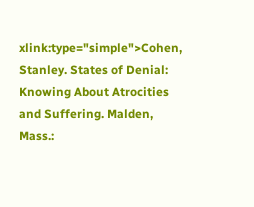xlink:type="simple">Cohen, Stanley. States of Denial: Knowing About Atrocities and Suffering. Malden, Mass.: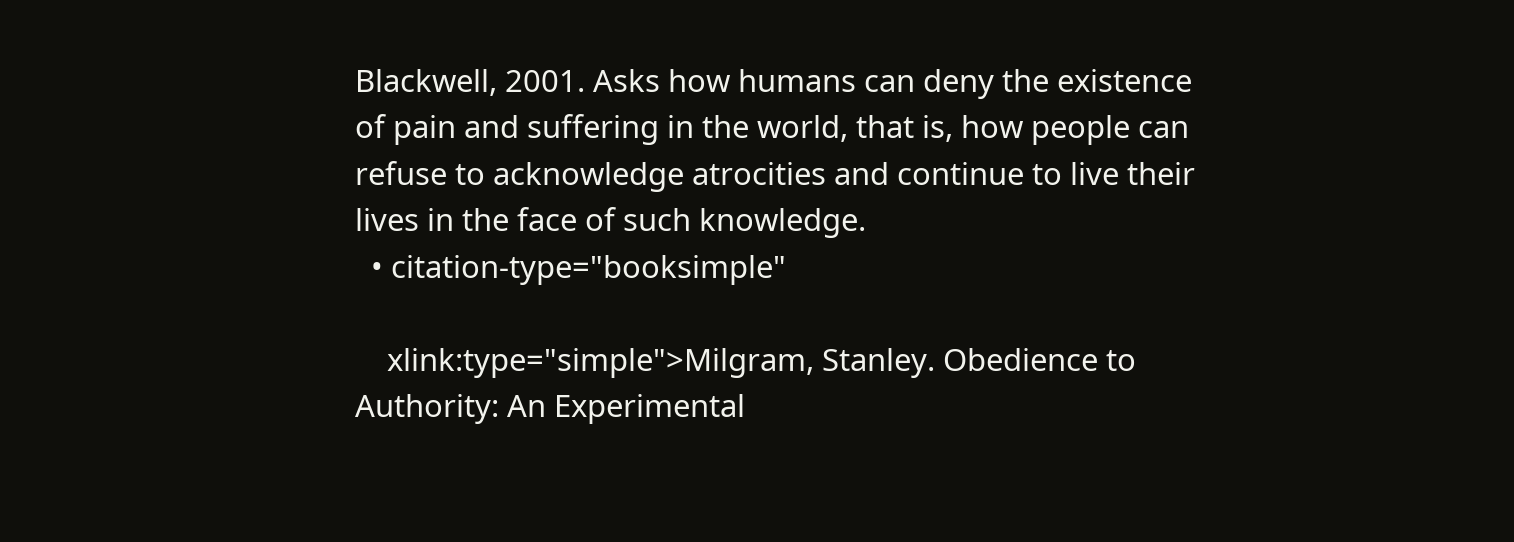Blackwell, 2001. Asks how humans can deny the existence of pain and suffering in the world, that is, how people can refuse to acknowledge atrocities and continue to live their lives in the face of such knowledge.
  • citation-type="booksimple"

    xlink:type="simple">Milgram, Stanley. Obedience to Authority: An Experimental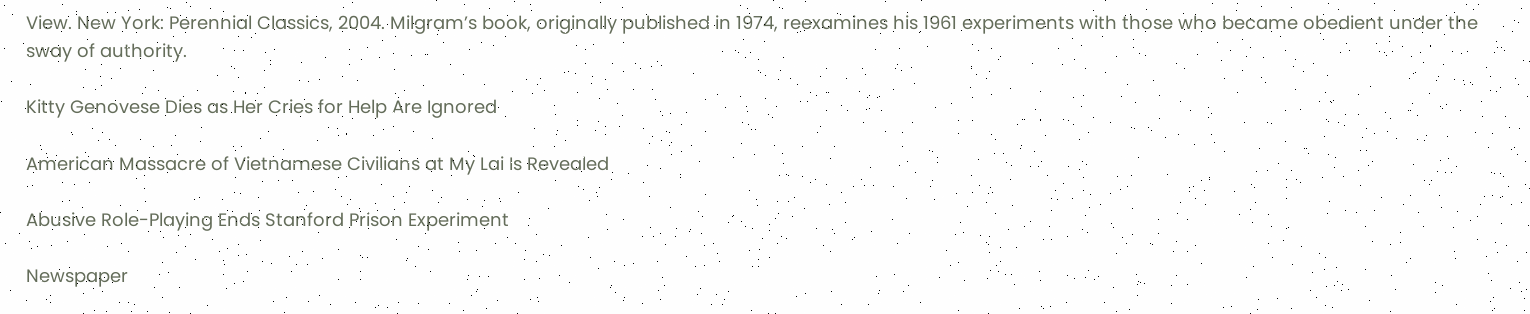View. New York: Perennial Classics, 2004. Milgram’s book, originally published in 1974, reexamines his 1961 experiments with those who became obedient under the sway of authority.

Kitty Genovese Dies as Her Cries for Help Are Ignored

American Massacre of Vietnamese Civilians at My Lai Is Revealed

Abusive Role-Playing Ends Stanford Prison Experiment

Newspaper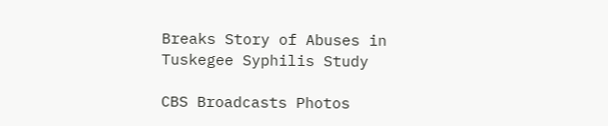Breaks Story of Abuses in Tuskegee Syphilis Study

CBS Broadcasts Photos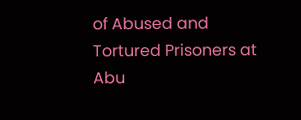of Abused and Tortured Prisoners at Abu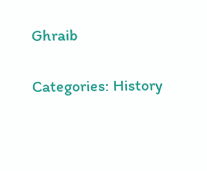Ghraib

Categories: History